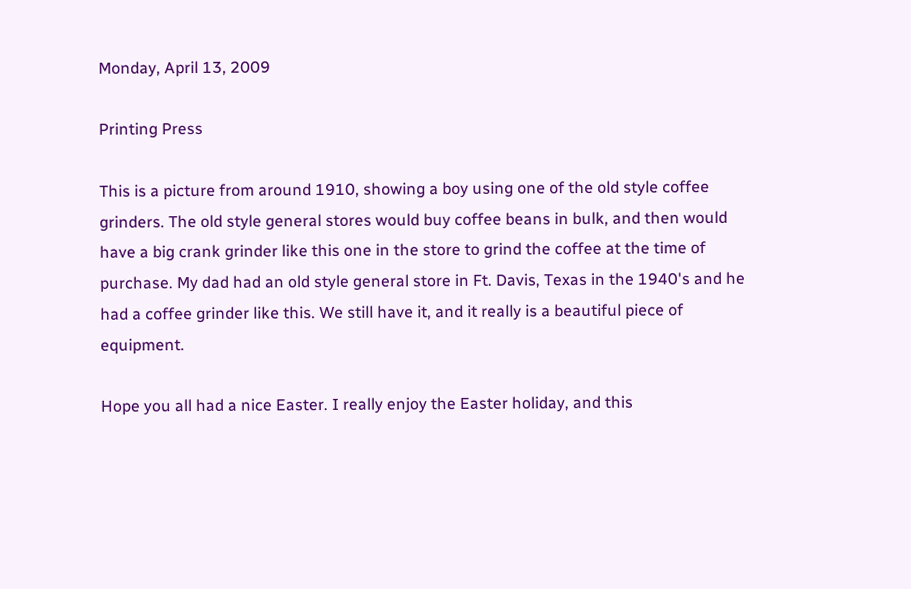Monday, April 13, 2009

Printing Press

This is a picture from around 1910, showing a boy using one of the old style coffee grinders. The old style general stores would buy coffee beans in bulk, and then would have a big crank grinder like this one in the store to grind the coffee at the time of purchase. My dad had an old style general store in Ft. Davis, Texas in the 1940's and he had a coffee grinder like this. We still have it, and it really is a beautiful piece of equipment.

Hope you all had a nice Easter. I really enjoy the Easter holiday, and this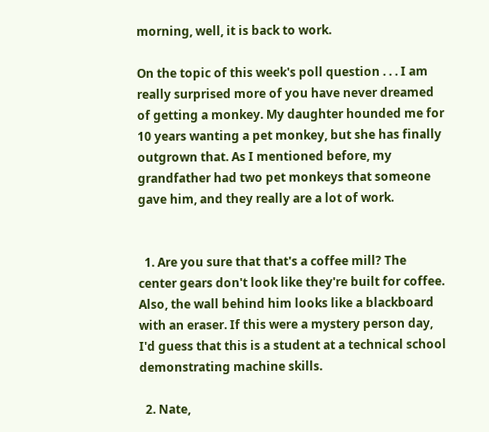morning, well, it is back to work.

On the topic of this week's poll question . . . I am really surprised more of you have never dreamed of getting a monkey. My daughter hounded me for 10 years wanting a pet monkey, but she has finally outgrown that. As I mentioned before, my grandfather had two pet monkeys that someone gave him, and they really are a lot of work.


  1. Are you sure that that's a coffee mill? The center gears don't look like they're built for coffee. Also, the wall behind him looks like a blackboard with an eraser. If this were a mystery person day, I'd guess that this is a student at a technical school demonstrating machine skills.

  2. Nate,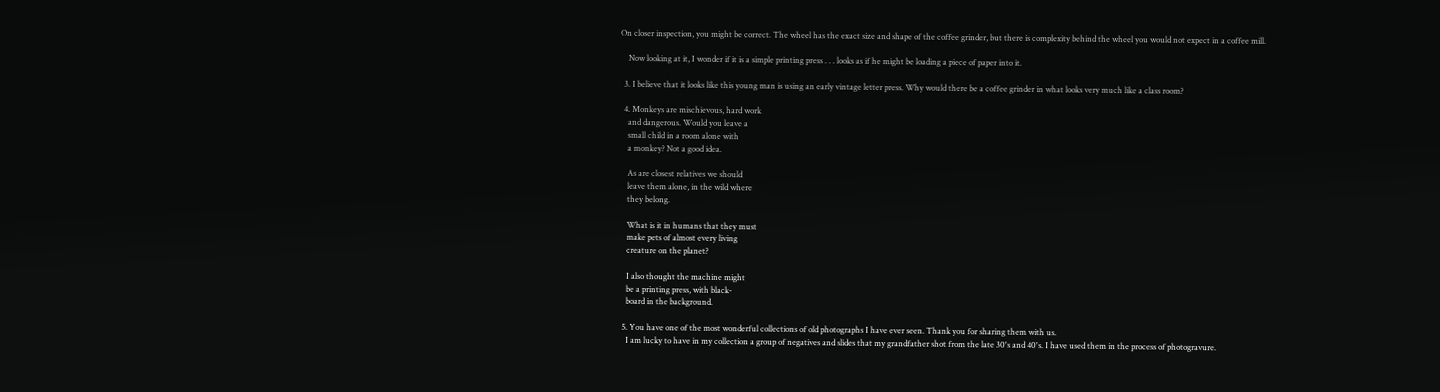On closer inspection, you might be correct. The wheel has the exact size and shape of the coffee grinder, but there is complexity behind the wheel you would not expect in a coffee mill.

    Now looking at it, I wonder if it is a simple printing press . . . looks as if he might be loading a piece of paper into it.

  3. I believe that it looks like this young man is using an early vintage letter press. Why would there be a coffee grinder in what looks very much like a class room?

  4. Monkeys are mischievous, hard work
    and dangerous. Would you leave a
    small child in a room alone with
    a monkey? Not a good idea.

    As are closest relatives we should
    leave them alone, in the wild where
    they belong.

    What is it in humans that they must
    make pets of almost every living
    creature on the planet?

    I also thought the machine might
    be a printing press, with black-
    board in the background.

  5. You have one of the most wonderful collections of old photographs I have ever seen. Thank you for sharing them with us.
    I am lucky to have in my collection a group of negatives and slides that my grandfather shot from the late 30's and 40's. I have used them in the process of photogravure.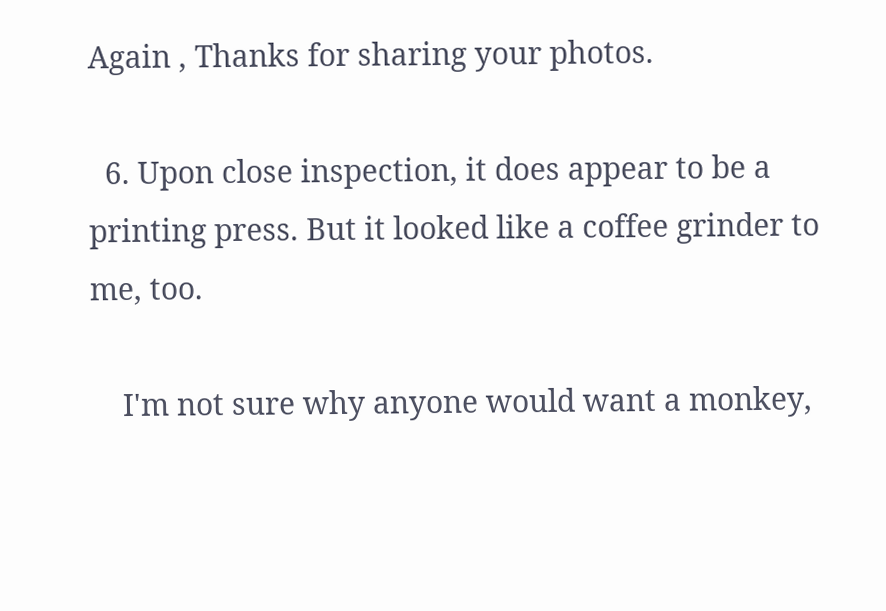Again , Thanks for sharing your photos.

  6. Upon close inspection, it does appear to be a printing press. But it looked like a coffee grinder to me, too.

    I'm not sure why anyone would want a monkey,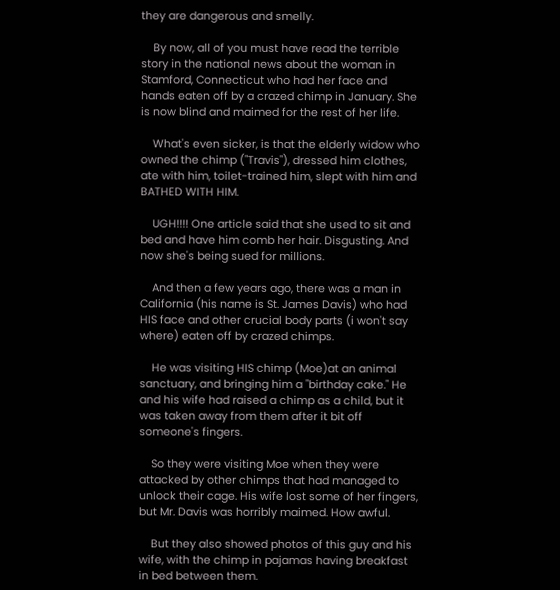they are dangerous and smelly.

    By now, all of you must have read the terrible story in the national news about the woman in Stamford, Connecticut who had her face and hands eaten off by a crazed chimp in January. She is now blind and maimed for the rest of her life.

    What's even sicker, is that the elderly widow who owned the chimp ("Travis"), dressed him clothes, ate with him, toilet-trained him, slept with him and BATHED WITH HIM.

    UGH!!!! One article said that she used to sit and bed and have him comb her hair. Disgusting. And now she's being sued for millions.

    And then a few years ago, there was a man in California (his name is St. James Davis) who had HIS face and other crucial body parts (i won't say where) eaten off by crazed chimps.

    He was visiting HIS chimp (Moe)at an animal sanctuary, and bringing him a "birthday cake." He and his wife had raised a chimp as a child, but it was taken away from them after it bit off someone's fingers.

    So they were visiting Moe when they were attacked by other chimps that had managed to unlock their cage. His wife lost some of her fingers, but Mr. Davis was horribly maimed. How awful.

    But they also showed photos of this guy and his wife, with the chimp in pajamas having breakfast in bed between them.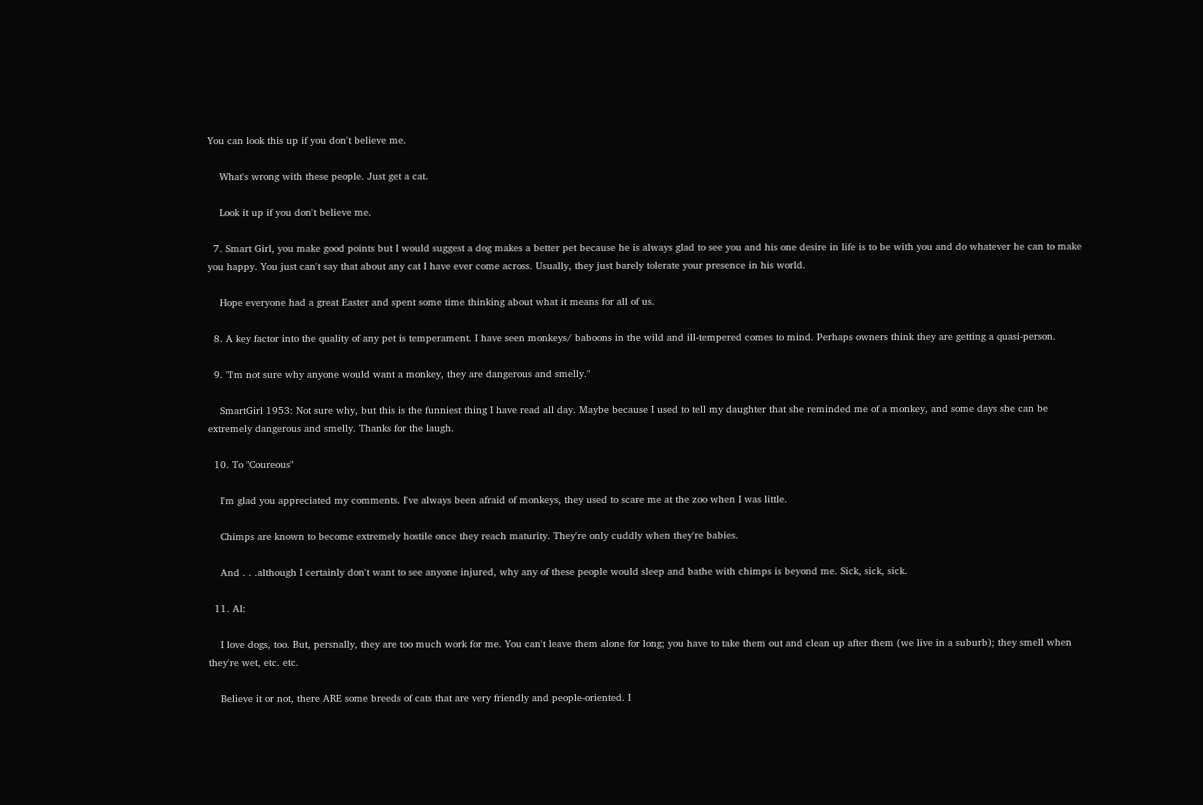You can look this up if you don't believe me.

    What's wrong with these people. Just get a cat.

    Look it up if you don't believe me.

  7. Smart Girl, you make good points but I would suggest a dog makes a better pet because he is always glad to see you and his one desire in life is to be with you and do whatever he can to make you happy. You just can't say that about any cat I have ever come across. Usually, they just barely tolerate your presence in his world.

    Hope everyone had a great Easter and spent some time thinking about what it means for all of us.

  8. A key factor into the quality of any pet is temperament. I have seen monkeys/ baboons in the wild and ill-tempered comes to mind. Perhaps owners think they are getting a quasi-person.

  9. "I'm not sure why anyone would want a monkey, they are dangerous and smelly."

    SmartGirl 1953: Not sure why, but this is the funniest thing I have read all day. Maybe because I used to tell my daughter that she reminded me of a monkey, and some days she can be extremely dangerous and smelly. Thanks for the laugh.

  10. To "Coureous"

    I'm glad you appreciated my comments. I've always been afraid of monkeys, they used to scare me at the zoo when I was little.

    Chimps are known to become extremely hostile once they reach maturity. They're only cuddly when they're babies.

    And . . .although I certainly don't want to see anyone injured, why any of these people would sleep and bathe with chimps is beyond me. Sick, sick, sick.

  11. Al:

    I love dogs, too. But, persnally, they are too much work for me. You can't leave them alone for long; you have to take them out and clean up after them (we live in a suburb); they smell when they're wet, etc. etc.

    Believe it or not, there ARE some breeds of cats that are very friendly and people-oriented. I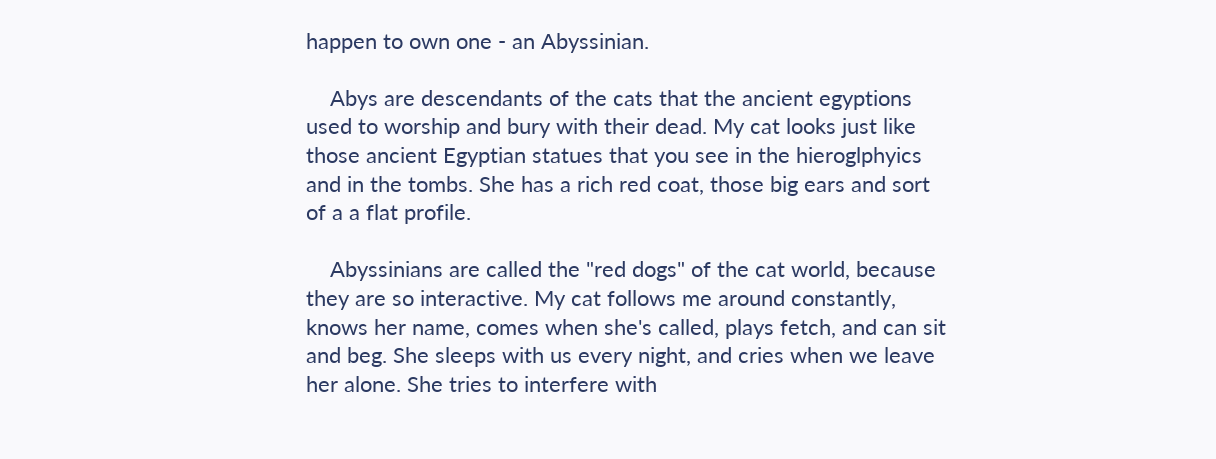happen to own one - an Abyssinian.

    Abys are descendants of the cats that the ancient egyptions used to worship and bury with their dead. My cat looks just like those ancient Egyptian statues that you see in the hieroglphyics and in the tombs. She has a rich red coat, those big ears and sort of a a flat profile.

    Abyssinians are called the "red dogs" of the cat world, because they are so interactive. My cat follows me around constantly, knows her name, comes when she's called, plays fetch, and can sit and beg. She sleeps with us every night, and cries when we leave her alone. She tries to interfere with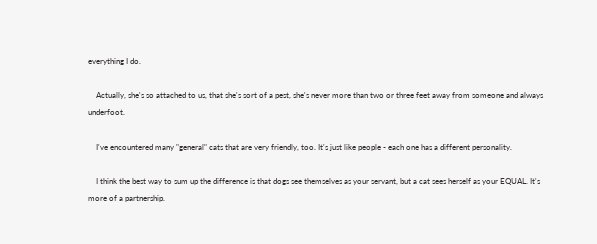everything I do.

    Actually, she's so attached to us, that she's sort of a pest, she's never more than two or three feet away from someone and always underfoot.

    I've encountered many "general" cats that are very friendly, too. It's just like people - each one has a different personality.

    I think the best way to sum up the difference is that dogs see themselves as your servant, but a cat sees herself as your EQUAL. It's more of a partnership.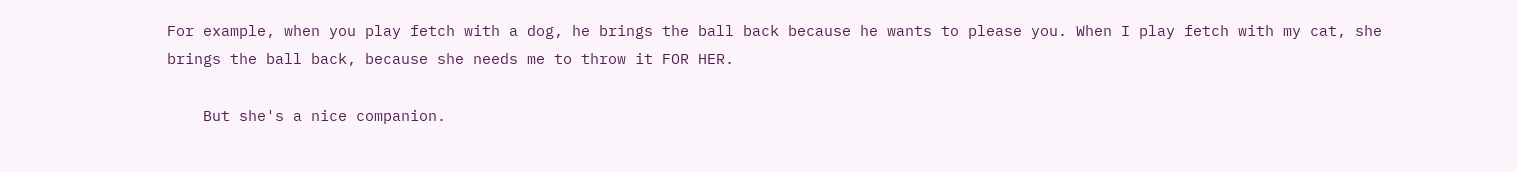For example, when you play fetch with a dog, he brings the ball back because he wants to please you. When I play fetch with my cat, she brings the ball back, because she needs me to throw it FOR HER.

    But she's a nice companion.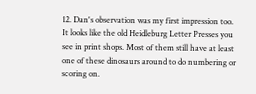12. Dan's observation was my first impression too. It looks like the old Heidleburg Letter Presses you see in print shops. Most of them still have at least one of these dinosaurs around to do numbering or scoring on.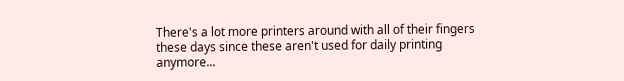There's a lot more printers around with all of their fingers these days since these aren't used for daily printing anymore...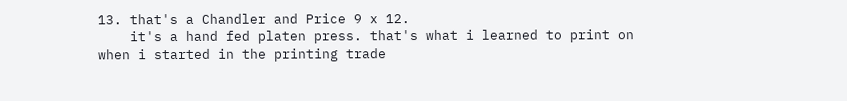13. that's a Chandler and Price 9 x 12.
    it's a hand fed platen press. that's what i learned to print on when i started in the printing trade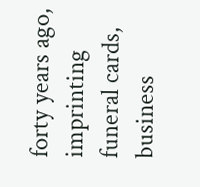forty years ago, imprinting funeral cards, business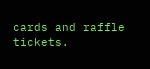cards and raffle tickets.